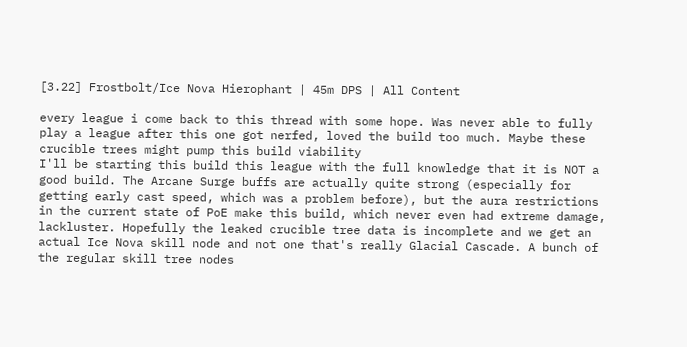[3.22] Frostbolt/Ice Nova Hierophant | 45m DPS | All Content

every league i come back to this thread with some hope. Was never able to fully play a league after this one got nerfed, loved the build too much. Maybe these crucible trees might pump this build viability
I'll be starting this build this league with the full knowledge that it is NOT a good build. The Arcane Surge buffs are actually quite strong (especially for getting early cast speed, which was a problem before), but the aura restrictions in the current state of PoE make this build, which never even had extreme damage, lackluster. Hopefully the leaked crucible tree data is incomplete and we get an actual Ice Nova skill node and not one that's really Glacial Cascade. A bunch of the regular skill tree nodes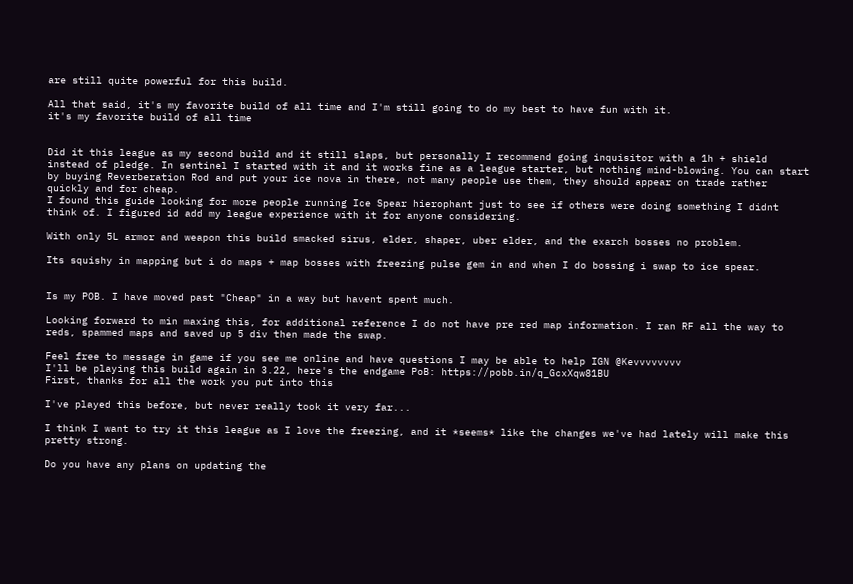are still quite powerful for this build.

All that said, it's my favorite build of all time and I'm still going to do my best to have fun with it.
it's my favorite build of all time


Did it this league as my second build and it still slaps, but personally I recommend going inquisitor with a 1h + shield instead of pledge. In sentinel I started with it and it works fine as a league starter, but nothing mind-blowing. You can start by buying Reverberation Rod and put your ice nova in there, not many people use them, they should appear on trade rather quickly and for cheap.
I found this guide looking for more people running Ice Spear hierophant just to see if others were doing something I didnt think of. I figured id add my league experience with it for anyone considering.

With only 5L armor and weapon this build smacked sirus, elder, shaper, uber elder, and the exarch bosses no problem.

Its squishy in mapping but i do maps + map bosses with freezing pulse gem in and when I do bossing i swap to ice spear.


Is my POB. I have moved past "Cheap" in a way but havent spent much.

Looking forward to min maxing this, for additional reference I do not have pre red map information. I ran RF all the way to reds, spammed maps and saved up 5 div then made the swap.

Feel free to message in game if you see me online and have questions I may be able to help IGN @Kevvvvvvvv
I'll be playing this build again in 3.22, here's the endgame PoB: https://pobb.in/q_GcxXqw81BU
First, thanks for all the work you put into this

I've played this before, but never really took it very far...

I think I want to try it this league as I love the freezing, and it *seems* like the changes we've had lately will make this pretty strong.

Do you have any plans on updating the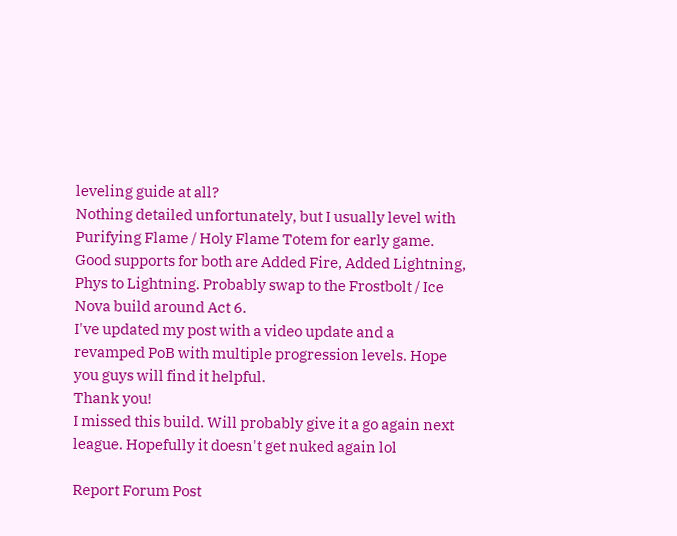leveling guide at all?
Nothing detailed unfortunately, but I usually level with Purifying Flame / Holy Flame Totem for early game. Good supports for both are Added Fire, Added Lightning, Phys to Lightning. Probably swap to the Frostbolt / Ice Nova build around Act 6.
I've updated my post with a video update and a revamped PoB with multiple progression levels. Hope you guys will find it helpful.
Thank you!
I missed this build. Will probably give it a go again next league. Hopefully it doesn't get nuked again lol

Report Forum Post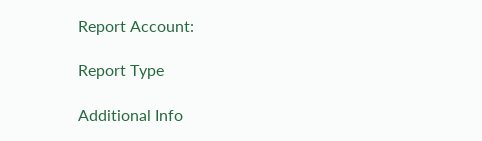Report Account:

Report Type

Additional Info